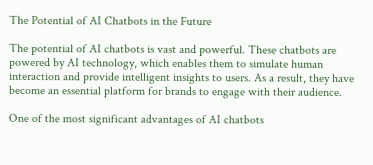The Potential of AI Chatbots in the Future

The potential of AI chatbots is vast and powerful. These chatbots are powered by AI technology, which enables them to simulate human interaction and provide intelligent insights to users. As a result, they have become an essential platform for brands to engage with their audience.

One of the most significant advantages of AI chatbots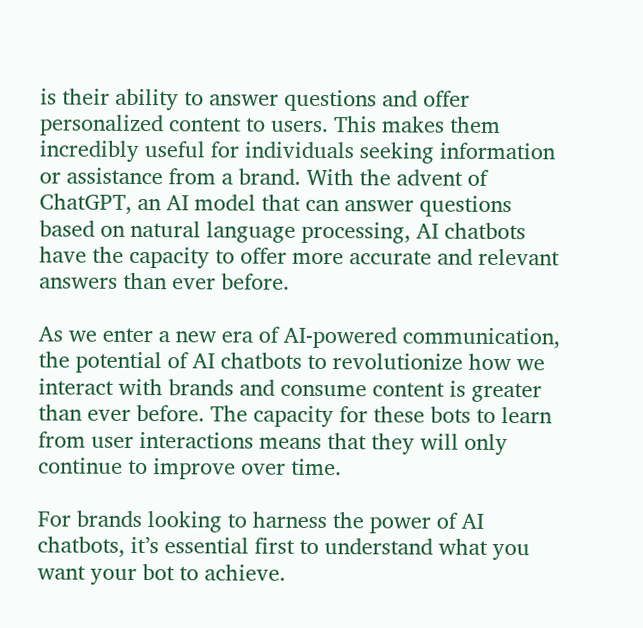is their ability to answer questions and offer personalized content to users. This makes them incredibly useful for individuals seeking information or assistance from a brand. With the advent of ChatGPT, an AI model that can answer questions based on natural language processing, AI chatbots have the capacity to offer more accurate and relevant answers than ever before.

As we enter a new era of AI-powered communication, the potential of AI chatbots to revolutionize how we interact with brands and consume content is greater than ever before. The capacity for these bots to learn from user interactions means that they will only continue to improve over time.

For brands looking to harness the power of AI chatbots, it’s essential first to understand what you want your bot to achieve.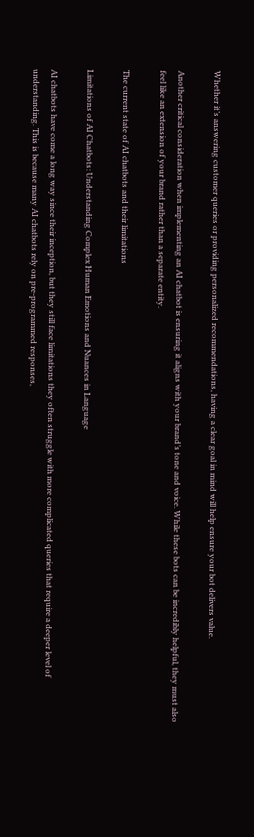Whether it’s answering customer queries or providing personalized recommendations, having a clear goal in mind will help ensure your bot delivers value.

Another critical consideration when implementing an AI chatbot is ensuring it aligns with your brand’s tone and voice. While these bots can be incredibly helpful, they must also feel like an extension of your brand rather than a separate entity.

The current state of AI chatbots and their limitations

Limitations of AI Chatbots: Understanding Complex Human Emotions and Nuances in Language

AI chatbots have come a long way since their inception, but they still face limitations they often struggle with more complicated queries that require a deeper level of understanding. This is because many AI chatbots rely on pre-programmed responses,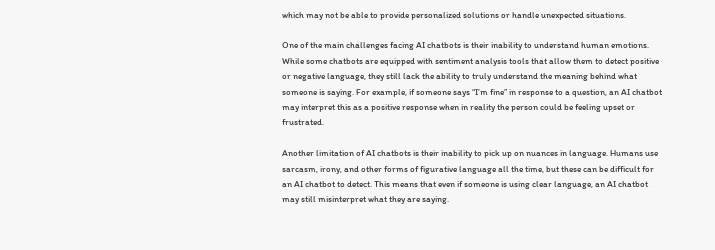which may not be able to provide personalized solutions or handle unexpected situations.

One of the main challenges facing AI chatbots is their inability to understand human emotions. While some chatbots are equipped with sentiment analysis tools that allow them to detect positive or negative language, they still lack the ability to truly understand the meaning behind what someone is saying. For example, if someone says “I’m fine” in response to a question, an AI chatbot may interpret this as a positive response when in reality the person could be feeling upset or frustrated.

Another limitation of AI chatbots is their inability to pick up on nuances in language. Humans use sarcasm, irony, and other forms of figurative language all the time, but these can be difficult for an AI chatbot to detect. This means that even if someone is using clear language, an AI chatbot may still misinterpret what they are saying.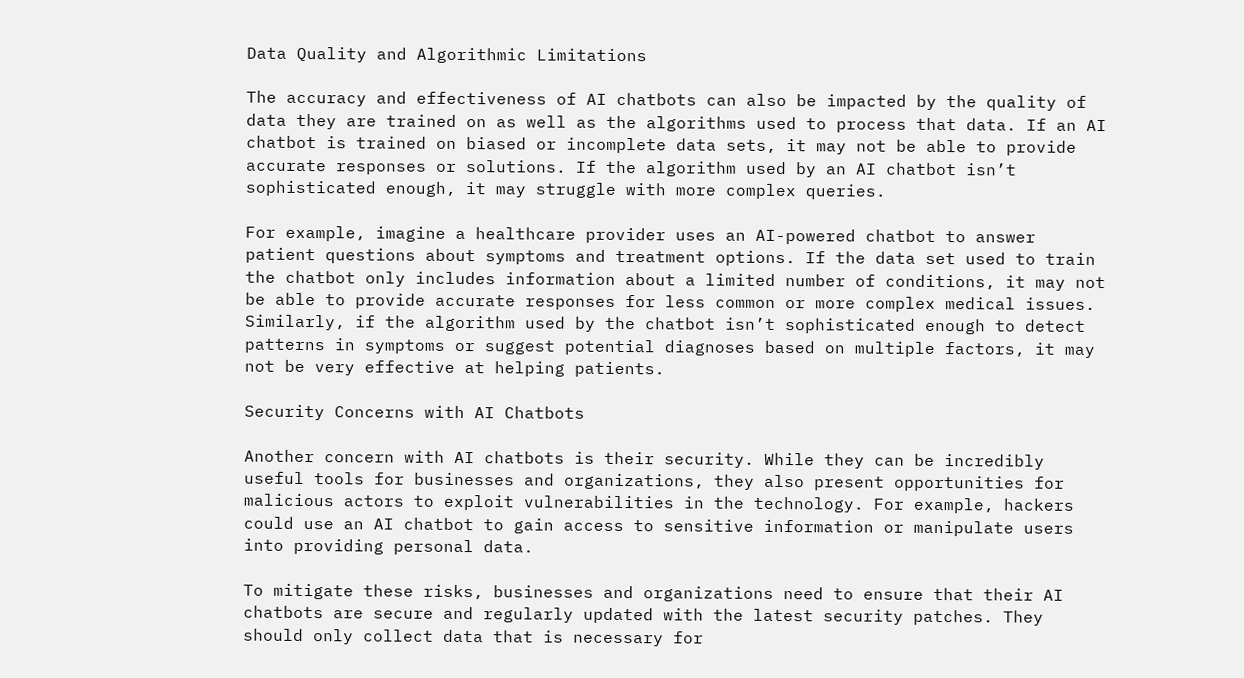Data Quality and Algorithmic Limitations

The accuracy and effectiveness of AI chatbots can also be impacted by the quality of data they are trained on as well as the algorithms used to process that data. If an AI chatbot is trained on biased or incomplete data sets, it may not be able to provide accurate responses or solutions. If the algorithm used by an AI chatbot isn’t sophisticated enough, it may struggle with more complex queries.

For example, imagine a healthcare provider uses an AI-powered chatbot to answer patient questions about symptoms and treatment options. If the data set used to train the chatbot only includes information about a limited number of conditions, it may not be able to provide accurate responses for less common or more complex medical issues. Similarly, if the algorithm used by the chatbot isn’t sophisticated enough to detect patterns in symptoms or suggest potential diagnoses based on multiple factors, it may not be very effective at helping patients.

Security Concerns with AI Chatbots

Another concern with AI chatbots is their security. While they can be incredibly useful tools for businesses and organizations, they also present opportunities for malicious actors to exploit vulnerabilities in the technology. For example, hackers could use an AI chatbot to gain access to sensitive information or manipulate users into providing personal data.

To mitigate these risks, businesses and organizations need to ensure that their AI chatbots are secure and regularly updated with the latest security patches. They should only collect data that is necessary for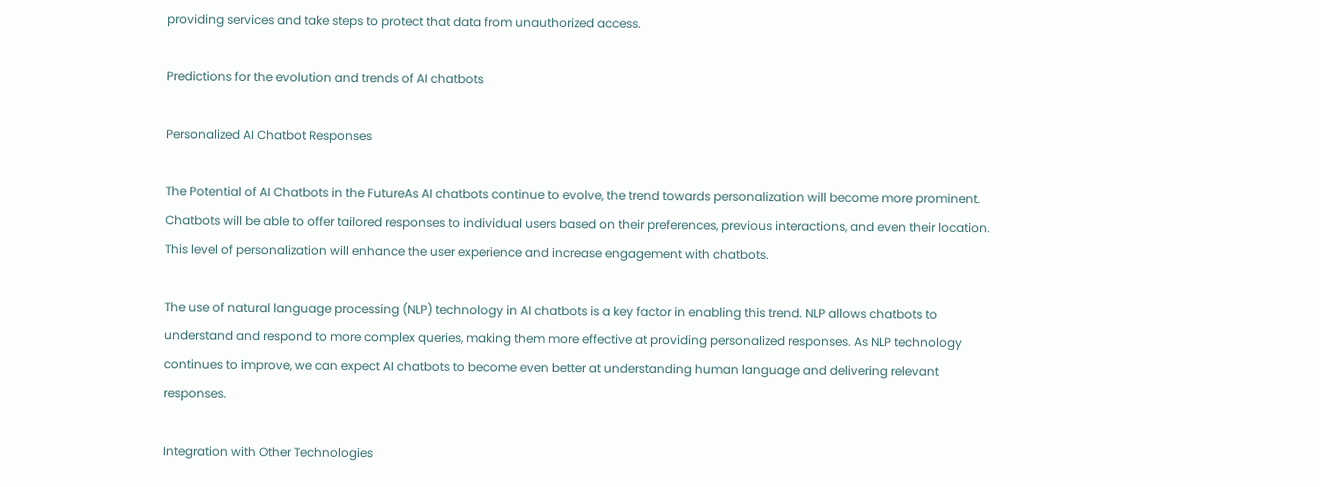providing services and take steps to protect that data from unauthorized access.

Predictions for the evolution and trends of AI chatbots

Personalized AI Chatbot Responses

The Potential of AI Chatbots in the FutureAs AI chatbots continue to evolve, the trend towards personalization will become more prominent. Chatbots will be able to offer tailored responses to individual users based on their preferences, previous interactions, and even their location. This level of personalization will enhance the user experience and increase engagement with chatbots.

The use of natural language processing (NLP) technology in AI chatbots is a key factor in enabling this trend. NLP allows chatbots to understand and respond to more complex queries, making them more effective at providing personalized responses. As NLP technology continues to improve, we can expect AI chatbots to become even better at understanding human language and delivering relevant responses.

Integration with Other Technologies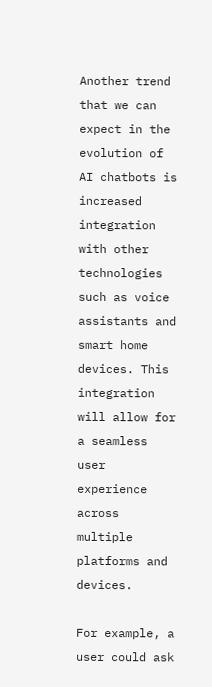Another trend that we can expect in the evolution of AI chatbots is increased integration with other technologies such as voice assistants and smart home devices. This integration will allow for a seamless user experience across multiple platforms and devices.

For example, a user could ask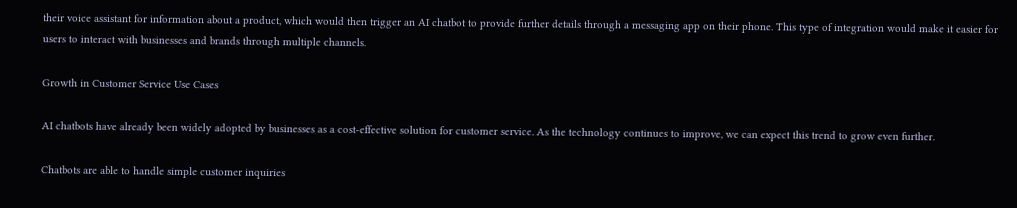their voice assistant for information about a product, which would then trigger an AI chatbot to provide further details through a messaging app on their phone. This type of integration would make it easier for users to interact with businesses and brands through multiple channels.

Growth in Customer Service Use Cases

AI chatbots have already been widely adopted by businesses as a cost-effective solution for customer service. As the technology continues to improve, we can expect this trend to grow even further.

Chatbots are able to handle simple customer inquiries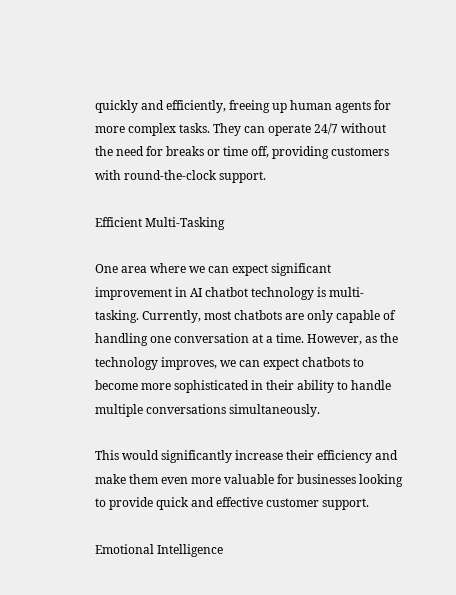quickly and efficiently, freeing up human agents for more complex tasks. They can operate 24/7 without the need for breaks or time off, providing customers with round-the-clock support.

Efficient Multi-Tasking

One area where we can expect significant improvement in AI chatbot technology is multi-tasking. Currently, most chatbots are only capable of handling one conversation at a time. However, as the technology improves, we can expect chatbots to become more sophisticated in their ability to handle multiple conversations simultaneously.

This would significantly increase their efficiency and make them even more valuable for businesses looking to provide quick and effective customer support.

Emotional Intelligence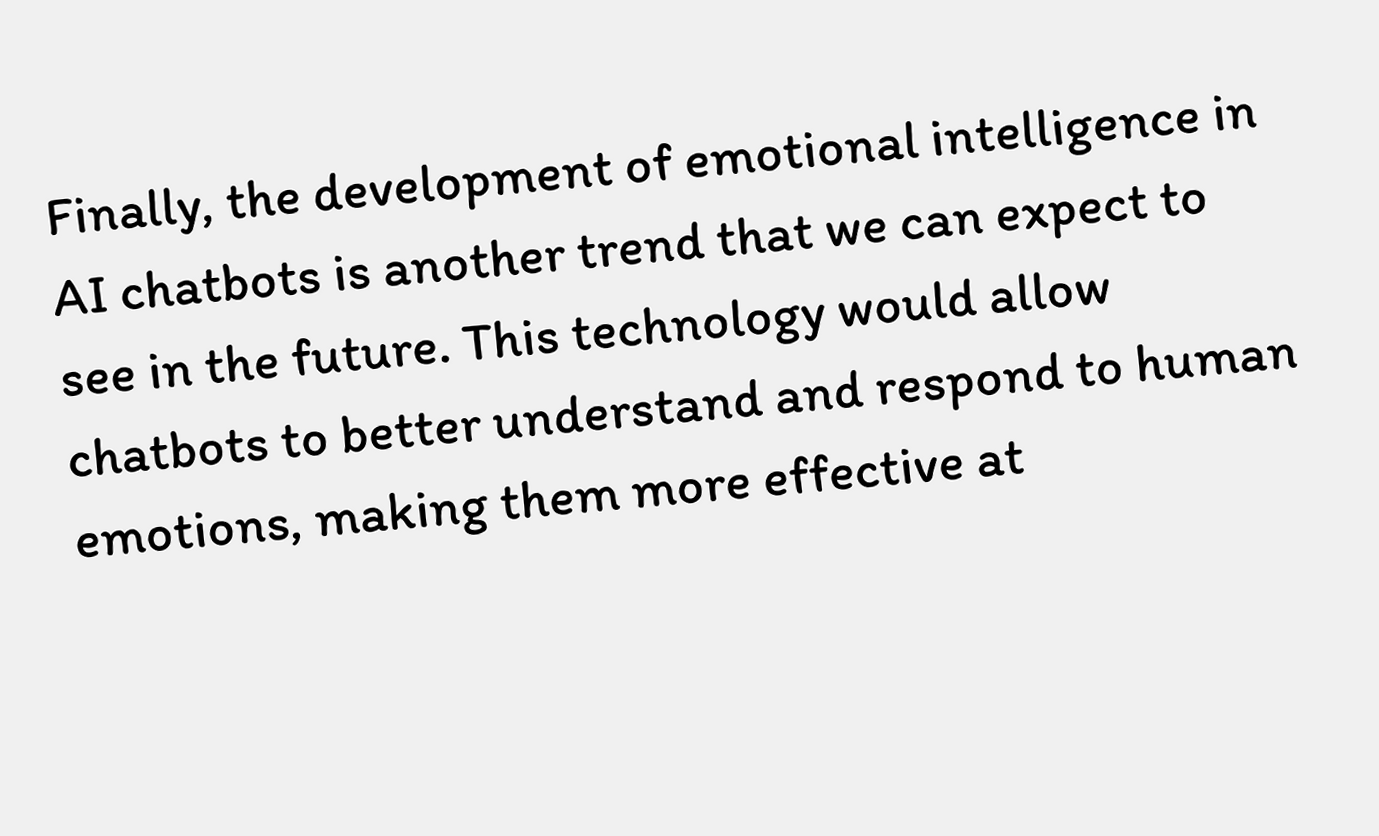Finally, the development of emotional intelligence in AI chatbots is another trend that we can expect to see in the future. This technology would allow chatbots to better understand and respond to human emotions, making them more effective at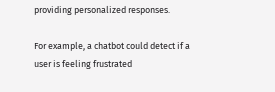providing personalized responses.

For example, a chatbot could detect if a user is feeling frustrated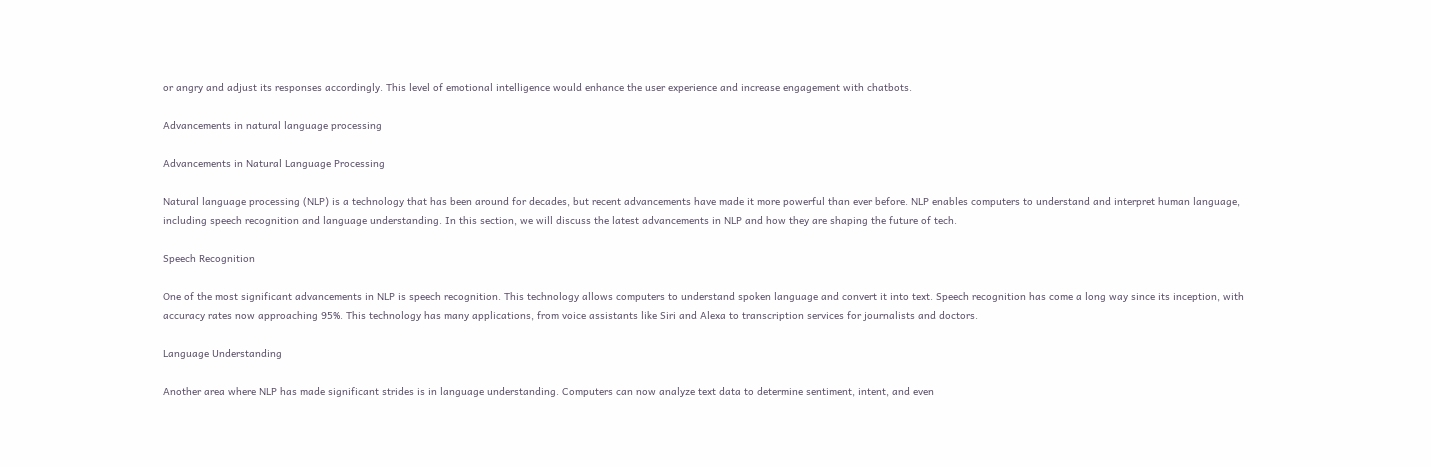or angry and adjust its responses accordingly. This level of emotional intelligence would enhance the user experience and increase engagement with chatbots.

Advancements in natural language processing

Advancements in Natural Language Processing

Natural language processing (NLP) is a technology that has been around for decades, but recent advancements have made it more powerful than ever before. NLP enables computers to understand and interpret human language, including speech recognition and language understanding. In this section, we will discuss the latest advancements in NLP and how they are shaping the future of tech.

Speech Recognition

One of the most significant advancements in NLP is speech recognition. This technology allows computers to understand spoken language and convert it into text. Speech recognition has come a long way since its inception, with accuracy rates now approaching 95%. This technology has many applications, from voice assistants like Siri and Alexa to transcription services for journalists and doctors.

Language Understanding

Another area where NLP has made significant strides is in language understanding. Computers can now analyze text data to determine sentiment, intent, and even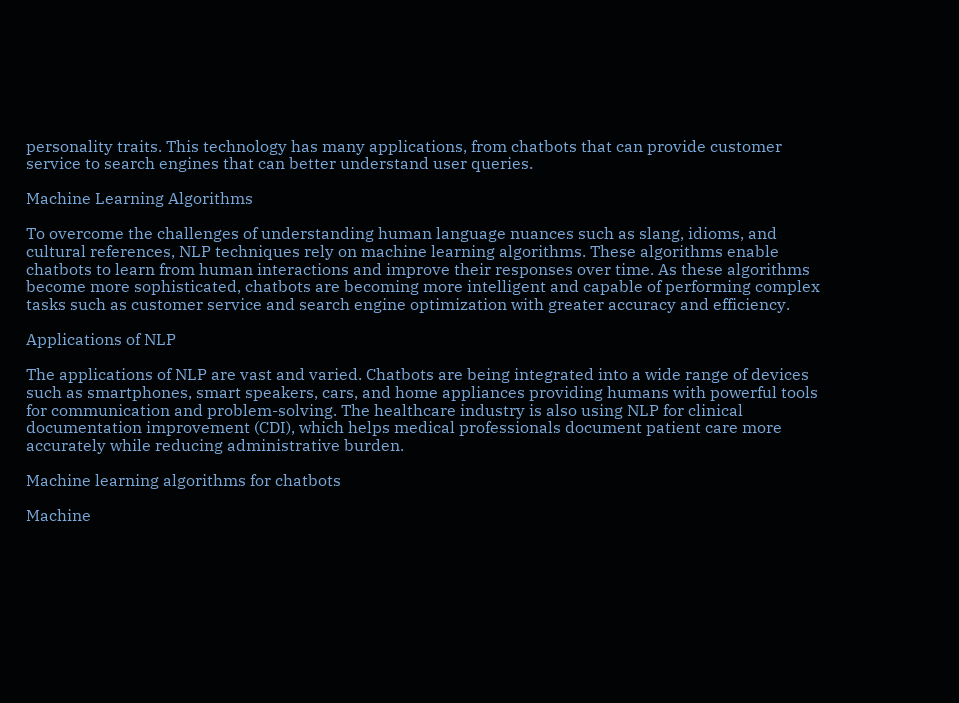personality traits. This technology has many applications, from chatbots that can provide customer service to search engines that can better understand user queries.

Machine Learning Algorithms

To overcome the challenges of understanding human language nuances such as slang, idioms, and cultural references, NLP techniques rely on machine learning algorithms. These algorithms enable chatbots to learn from human interactions and improve their responses over time. As these algorithms become more sophisticated, chatbots are becoming more intelligent and capable of performing complex tasks such as customer service and search engine optimization with greater accuracy and efficiency.

Applications of NLP

The applications of NLP are vast and varied. Chatbots are being integrated into a wide range of devices such as smartphones, smart speakers, cars, and home appliances providing humans with powerful tools for communication and problem-solving. The healthcare industry is also using NLP for clinical documentation improvement (CDI), which helps medical professionals document patient care more accurately while reducing administrative burden.

Machine learning algorithms for chatbots

Machine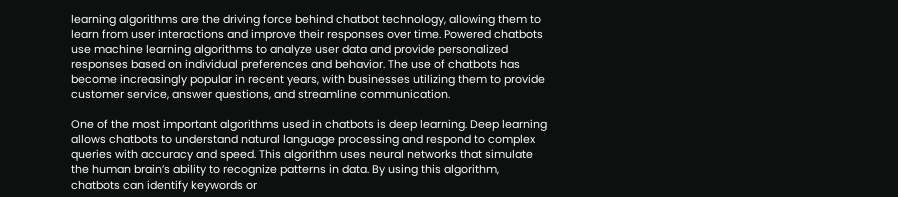learning algorithms are the driving force behind chatbot technology, allowing them to learn from user interactions and improve their responses over time. Powered chatbots use machine learning algorithms to analyze user data and provide personalized responses based on individual preferences and behavior. The use of chatbots has become increasingly popular in recent years, with businesses utilizing them to provide customer service, answer questions, and streamline communication.

One of the most important algorithms used in chatbots is deep learning. Deep learning allows chatbots to understand natural language processing and respond to complex queries with accuracy and speed. This algorithm uses neural networks that simulate the human brain’s ability to recognize patterns in data. By using this algorithm, chatbots can identify keywords or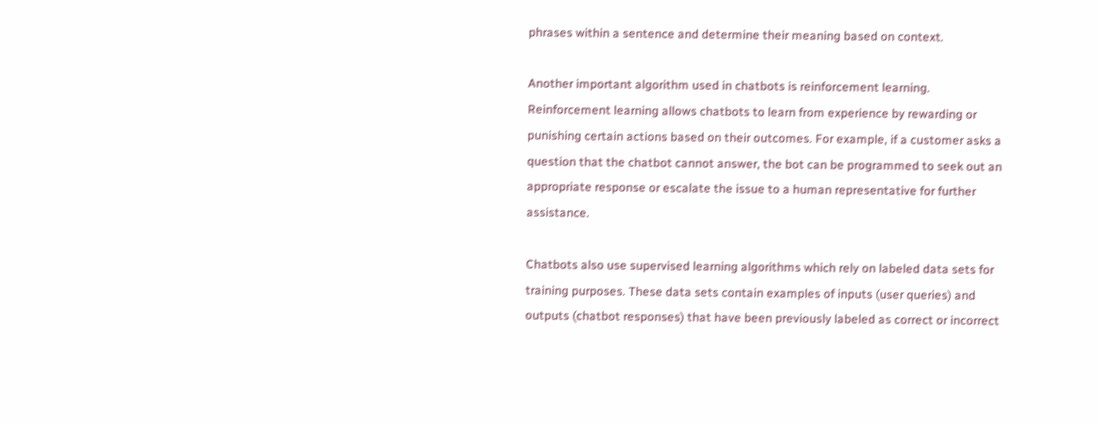phrases within a sentence and determine their meaning based on context.

Another important algorithm used in chatbots is reinforcement learning. Reinforcement learning allows chatbots to learn from experience by rewarding or punishing certain actions based on their outcomes. For example, if a customer asks a question that the chatbot cannot answer, the bot can be programmed to seek out an appropriate response or escalate the issue to a human representative for further assistance.

Chatbots also use supervised learning algorithms which rely on labeled data sets for training purposes. These data sets contain examples of inputs (user queries) and outputs (chatbot responses) that have been previously labeled as correct or incorrect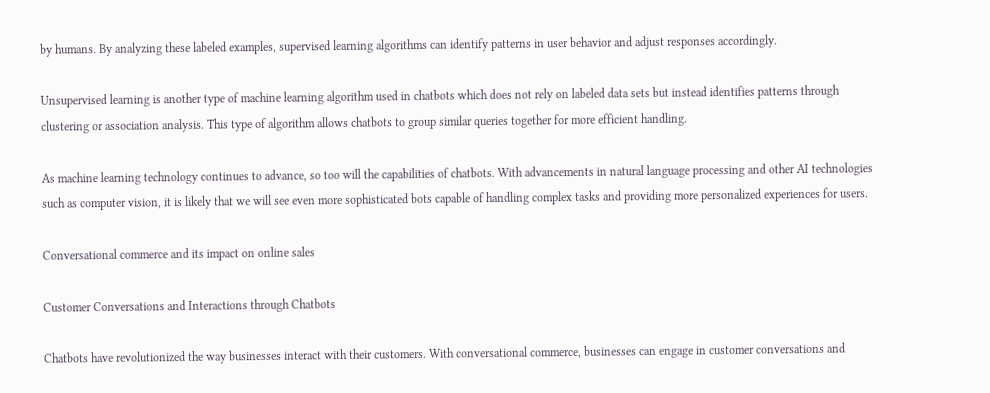by humans. By analyzing these labeled examples, supervised learning algorithms can identify patterns in user behavior and adjust responses accordingly.

Unsupervised learning is another type of machine learning algorithm used in chatbots which does not rely on labeled data sets but instead identifies patterns through clustering or association analysis. This type of algorithm allows chatbots to group similar queries together for more efficient handling.

As machine learning technology continues to advance, so too will the capabilities of chatbots. With advancements in natural language processing and other AI technologies such as computer vision, it is likely that we will see even more sophisticated bots capable of handling complex tasks and providing more personalized experiences for users.

Conversational commerce and its impact on online sales

Customer Conversations and Interactions through Chatbots

Chatbots have revolutionized the way businesses interact with their customers. With conversational commerce, businesses can engage in customer conversations and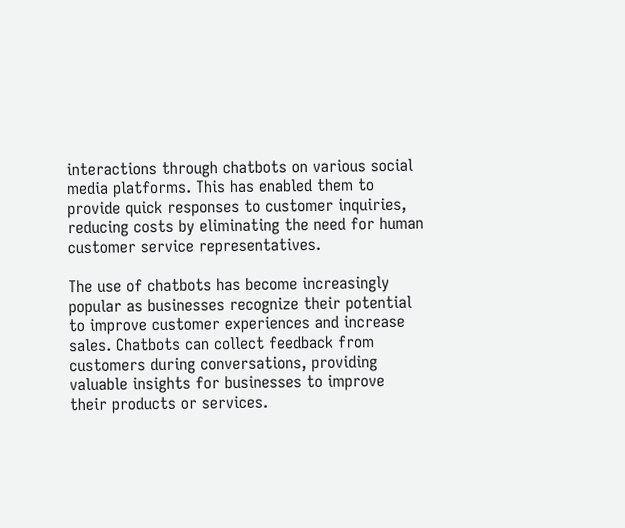interactions through chatbots on various social media platforms. This has enabled them to provide quick responses to customer inquiries, reducing costs by eliminating the need for human customer service representatives.

The use of chatbots has become increasingly popular as businesses recognize their potential to improve customer experiences and increase sales. Chatbots can collect feedback from customers during conversations, providing valuable insights for businesses to improve their products or services.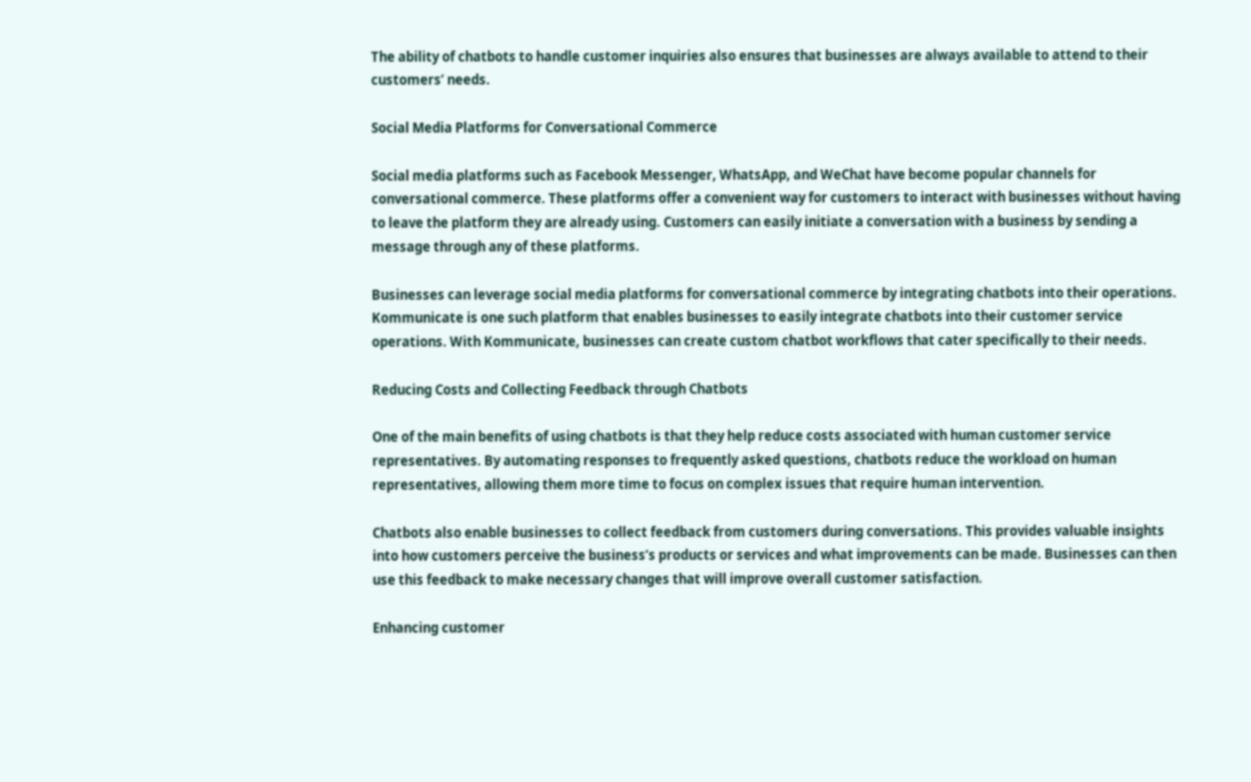The ability of chatbots to handle customer inquiries also ensures that businesses are always available to attend to their customers’ needs.

Social Media Platforms for Conversational Commerce

Social media platforms such as Facebook Messenger, WhatsApp, and WeChat have become popular channels for conversational commerce. These platforms offer a convenient way for customers to interact with businesses without having to leave the platform they are already using. Customers can easily initiate a conversation with a business by sending a message through any of these platforms.

Businesses can leverage social media platforms for conversational commerce by integrating chatbots into their operations. Kommunicate is one such platform that enables businesses to easily integrate chatbots into their customer service operations. With Kommunicate, businesses can create custom chatbot workflows that cater specifically to their needs.

Reducing Costs and Collecting Feedback through Chatbots

One of the main benefits of using chatbots is that they help reduce costs associated with human customer service representatives. By automating responses to frequently asked questions, chatbots reduce the workload on human representatives, allowing them more time to focus on complex issues that require human intervention.

Chatbots also enable businesses to collect feedback from customers during conversations. This provides valuable insights into how customers perceive the business’s products or services and what improvements can be made. Businesses can then use this feedback to make necessary changes that will improve overall customer satisfaction.

Enhancing customer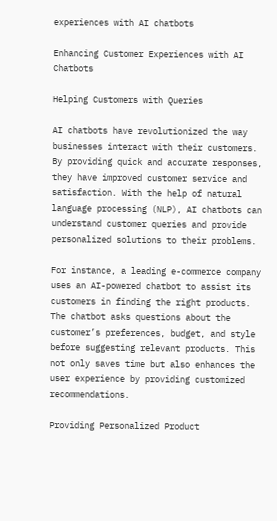experiences with AI chatbots

Enhancing Customer Experiences with AI Chatbots

Helping Customers with Queries

AI chatbots have revolutionized the way businesses interact with their customers. By providing quick and accurate responses, they have improved customer service and satisfaction. With the help of natural language processing (NLP), AI chatbots can understand customer queries and provide personalized solutions to their problems.

For instance, a leading e-commerce company uses an AI-powered chatbot to assist its customers in finding the right products. The chatbot asks questions about the customer’s preferences, budget, and style before suggesting relevant products. This not only saves time but also enhances the user experience by providing customized recommendations.

Providing Personalized Product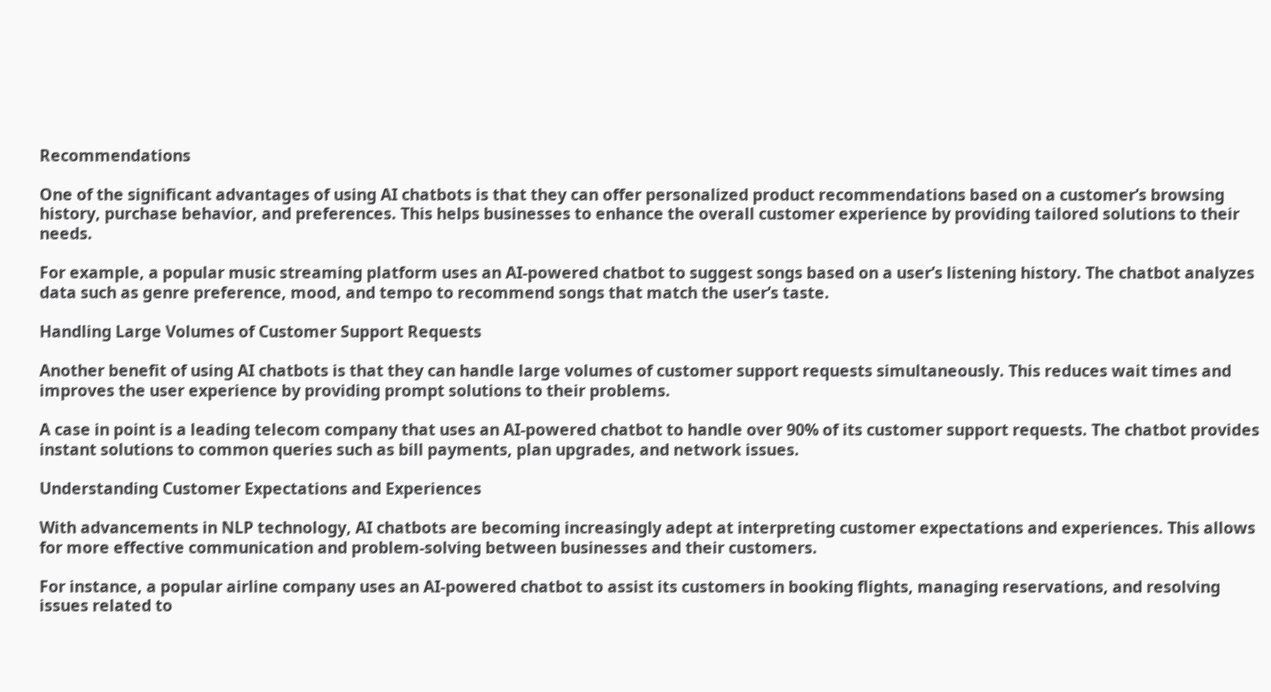Recommendations

One of the significant advantages of using AI chatbots is that they can offer personalized product recommendations based on a customer’s browsing history, purchase behavior, and preferences. This helps businesses to enhance the overall customer experience by providing tailored solutions to their needs.

For example, a popular music streaming platform uses an AI-powered chatbot to suggest songs based on a user’s listening history. The chatbot analyzes data such as genre preference, mood, and tempo to recommend songs that match the user’s taste.

Handling Large Volumes of Customer Support Requests

Another benefit of using AI chatbots is that they can handle large volumes of customer support requests simultaneously. This reduces wait times and improves the user experience by providing prompt solutions to their problems.

A case in point is a leading telecom company that uses an AI-powered chatbot to handle over 90% of its customer support requests. The chatbot provides instant solutions to common queries such as bill payments, plan upgrades, and network issues.

Understanding Customer Expectations and Experiences

With advancements in NLP technology, AI chatbots are becoming increasingly adept at interpreting customer expectations and experiences. This allows for more effective communication and problem-solving between businesses and their customers.

For instance, a popular airline company uses an AI-powered chatbot to assist its customers in booking flights, managing reservations, and resolving issues related to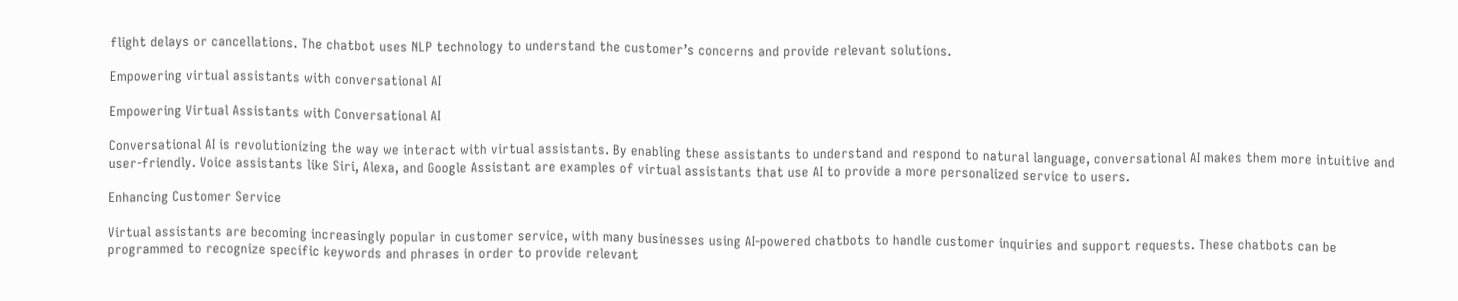flight delays or cancellations. The chatbot uses NLP technology to understand the customer’s concerns and provide relevant solutions.

Empowering virtual assistants with conversational AI

Empowering Virtual Assistants with Conversational AI

Conversational AI is revolutionizing the way we interact with virtual assistants. By enabling these assistants to understand and respond to natural language, conversational AI makes them more intuitive and user-friendly. Voice assistants like Siri, Alexa, and Google Assistant are examples of virtual assistants that use AI to provide a more personalized service to users.

Enhancing Customer Service

Virtual assistants are becoming increasingly popular in customer service, with many businesses using AI-powered chatbots to handle customer inquiries and support requests. These chatbots can be programmed to recognize specific keywords and phrases in order to provide relevant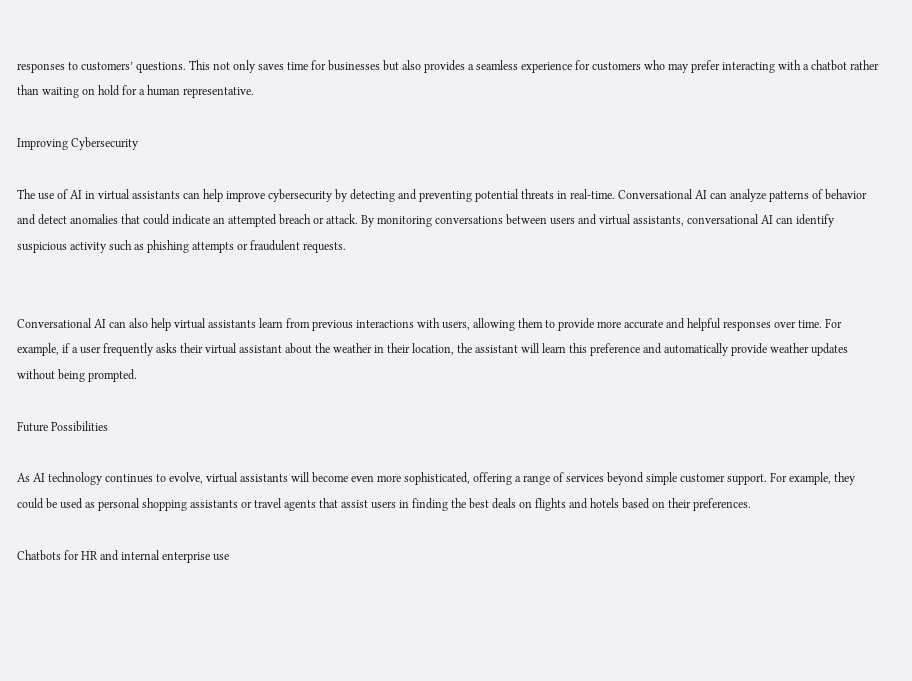responses to customers’ questions. This not only saves time for businesses but also provides a seamless experience for customers who may prefer interacting with a chatbot rather than waiting on hold for a human representative.

Improving Cybersecurity

The use of AI in virtual assistants can help improve cybersecurity by detecting and preventing potential threats in real-time. Conversational AI can analyze patterns of behavior and detect anomalies that could indicate an attempted breach or attack. By monitoring conversations between users and virtual assistants, conversational AI can identify suspicious activity such as phishing attempts or fraudulent requests.


Conversational AI can also help virtual assistants learn from previous interactions with users, allowing them to provide more accurate and helpful responses over time. For example, if a user frequently asks their virtual assistant about the weather in their location, the assistant will learn this preference and automatically provide weather updates without being prompted.

Future Possibilities

As AI technology continues to evolve, virtual assistants will become even more sophisticated, offering a range of services beyond simple customer support. For example, they could be used as personal shopping assistants or travel agents that assist users in finding the best deals on flights and hotels based on their preferences.

Chatbots for HR and internal enterprise use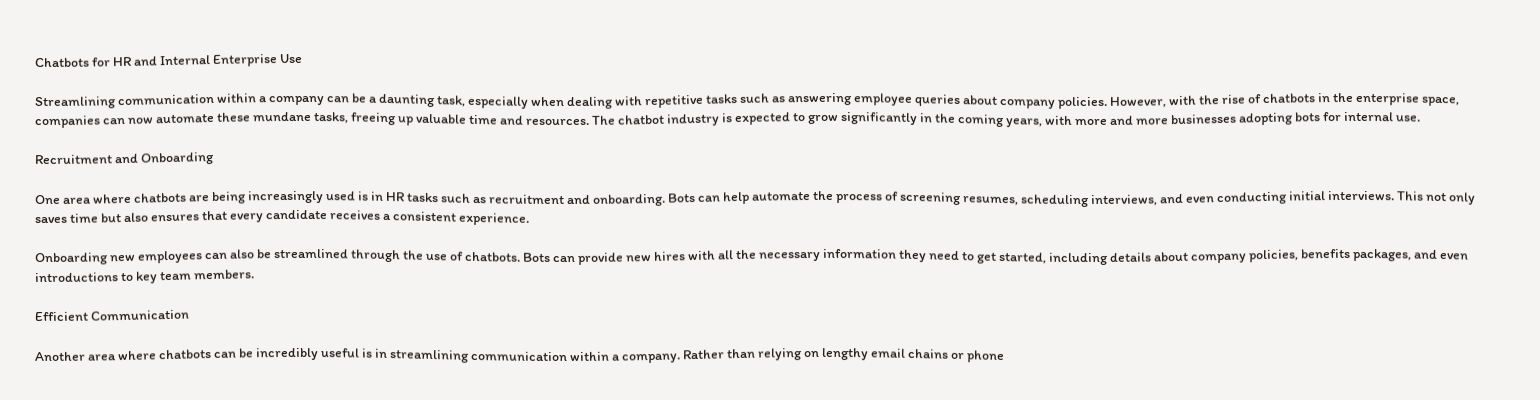Chatbots for HR and Internal Enterprise Use

Streamlining communication within a company can be a daunting task, especially when dealing with repetitive tasks such as answering employee queries about company policies. However, with the rise of chatbots in the enterprise space, companies can now automate these mundane tasks, freeing up valuable time and resources. The chatbot industry is expected to grow significantly in the coming years, with more and more businesses adopting bots for internal use.

Recruitment and Onboarding

One area where chatbots are being increasingly used is in HR tasks such as recruitment and onboarding. Bots can help automate the process of screening resumes, scheduling interviews, and even conducting initial interviews. This not only saves time but also ensures that every candidate receives a consistent experience.

Onboarding new employees can also be streamlined through the use of chatbots. Bots can provide new hires with all the necessary information they need to get started, including details about company policies, benefits packages, and even introductions to key team members.

Efficient Communication

Another area where chatbots can be incredibly useful is in streamlining communication within a company. Rather than relying on lengthy email chains or phone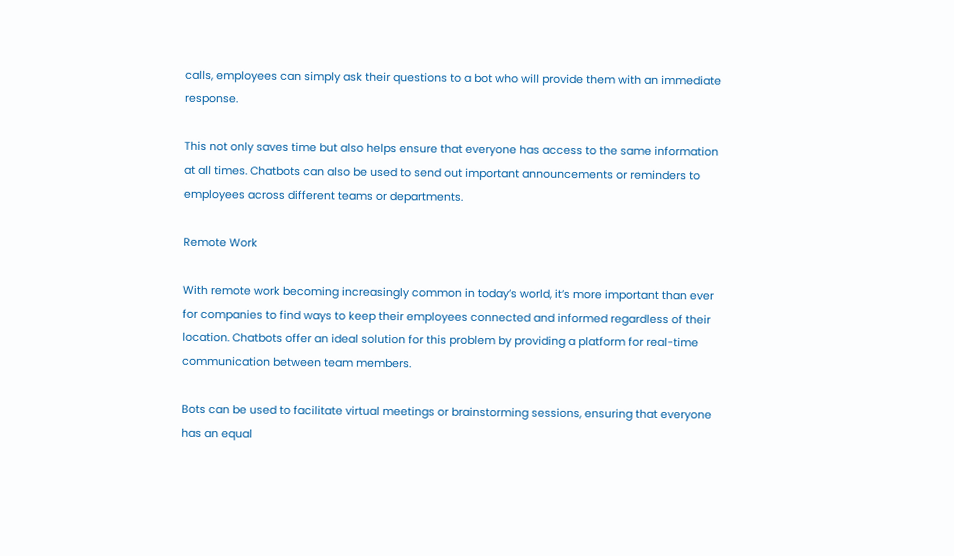calls, employees can simply ask their questions to a bot who will provide them with an immediate response.

This not only saves time but also helps ensure that everyone has access to the same information at all times. Chatbots can also be used to send out important announcements or reminders to employees across different teams or departments.

Remote Work

With remote work becoming increasingly common in today’s world, it’s more important than ever for companies to find ways to keep their employees connected and informed regardless of their location. Chatbots offer an ideal solution for this problem by providing a platform for real-time communication between team members.

Bots can be used to facilitate virtual meetings or brainstorming sessions, ensuring that everyone has an equal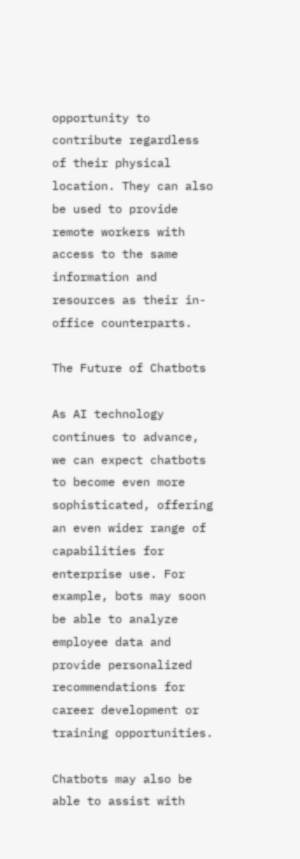opportunity to contribute regardless of their physical location. They can also be used to provide remote workers with access to the same information and resources as their in-office counterparts.

The Future of Chatbots

As AI technology continues to advance, we can expect chatbots to become even more sophisticated, offering an even wider range of capabilities for enterprise use. For example, bots may soon be able to analyze employee data and provide personalized recommendations for career development or training opportunities.

Chatbots may also be able to assist with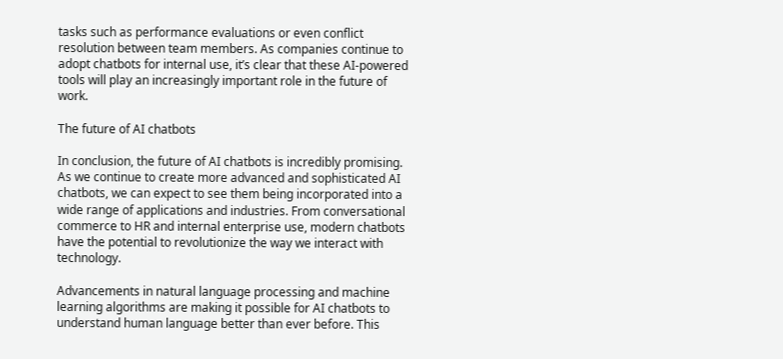tasks such as performance evaluations or even conflict resolution between team members. As companies continue to adopt chatbots for internal use, it’s clear that these AI-powered tools will play an increasingly important role in the future of work.

The future of AI chatbots

In conclusion, the future of AI chatbots is incredibly promising. As we continue to create more advanced and sophisticated AI chatbots, we can expect to see them being incorporated into a wide range of applications and industries. From conversational commerce to HR and internal enterprise use, modern chatbots have the potential to revolutionize the way we interact with technology.

Advancements in natural language processing and machine learning algorithms are making it possible for AI chatbots to understand human language better than ever before. This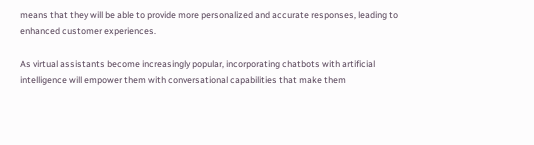means that they will be able to provide more personalized and accurate responses, leading to enhanced customer experiences.

As virtual assistants become increasingly popular, incorporating chatbots with artificial intelligence will empower them with conversational capabilities that make them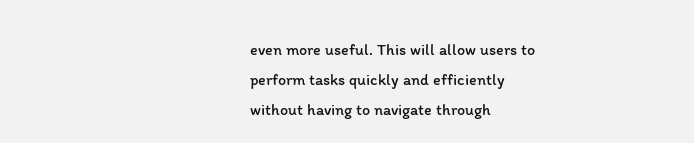even more useful. This will allow users to perform tasks quickly and efficiently without having to navigate through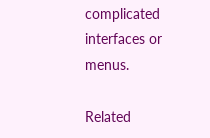complicated interfaces or menus.

Related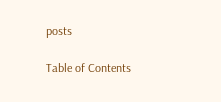posts

Table of Contents